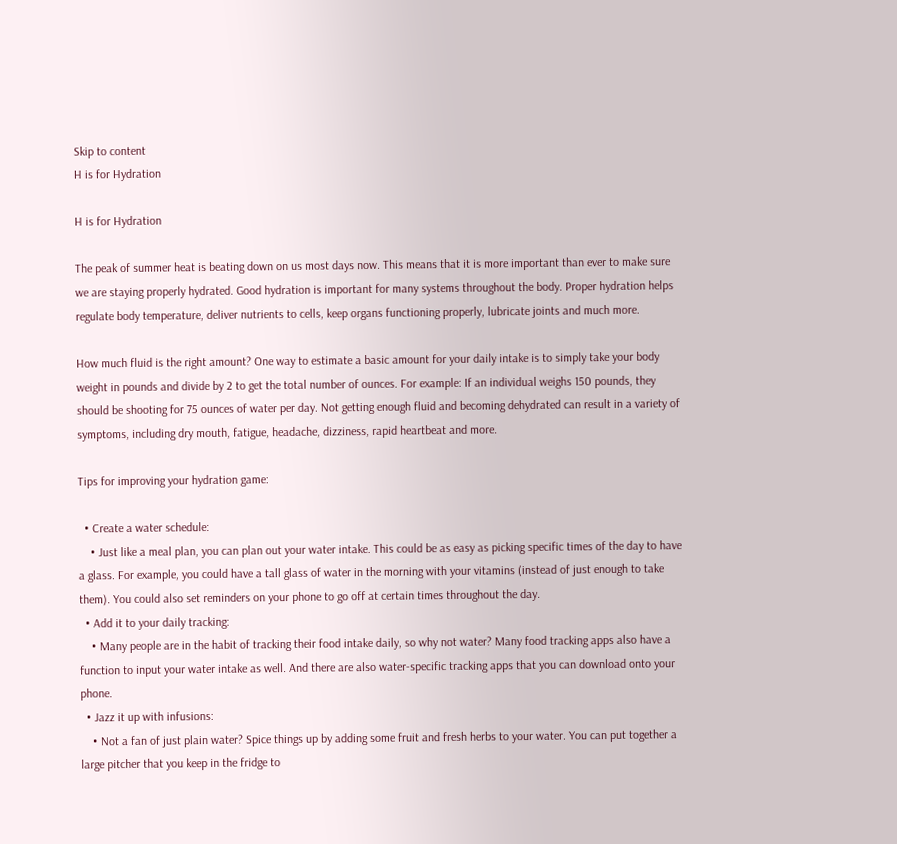Skip to content
H is for Hydration

H is for Hydration

The peak of summer heat is beating down on us most days now. This means that it is more important than ever to make sure we are staying properly hydrated. Good hydration is important for many systems throughout the body. Proper hydration helps regulate body temperature, deliver nutrients to cells, keep organs functioning properly, lubricate joints and much more.

How much fluid is the right amount? One way to estimate a basic amount for your daily intake is to simply take your body weight in pounds and divide by 2 to get the total number of ounces. For example: If an individual weighs 150 pounds, they should be shooting for 75 ounces of water per day. Not getting enough fluid and becoming dehydrated can result in a variety of symptoms, including dry mouth, fatigue, headache, dizziness, rapid heartbeat and more.

Tips for improving your hydration game:

  • Create a water schedule:
    • Just like a meal plan, you can plan out your water intake. This could be as easy as picking specific times of the day to have a glass. For example, you could have a tall glass of water in the morning with your vitamins (instead of just enough to take them). You could also set reminders on your phone to go off at certain times throughout the day.
  • Add it to your daily tracking:
    • Many people are in the habit of tracking their food intake daily, so why not water? Many food tracking apps also have a function to input your water intake as well. And there are also water-specific tracking apps that you can download onto your phone.
  • Jazz it up with infusions:
    • Not a fan of just plain water? Spice things up by adding some fruit and fresh herbs to your water. You can put together a large pitcher that you keep in the fridge to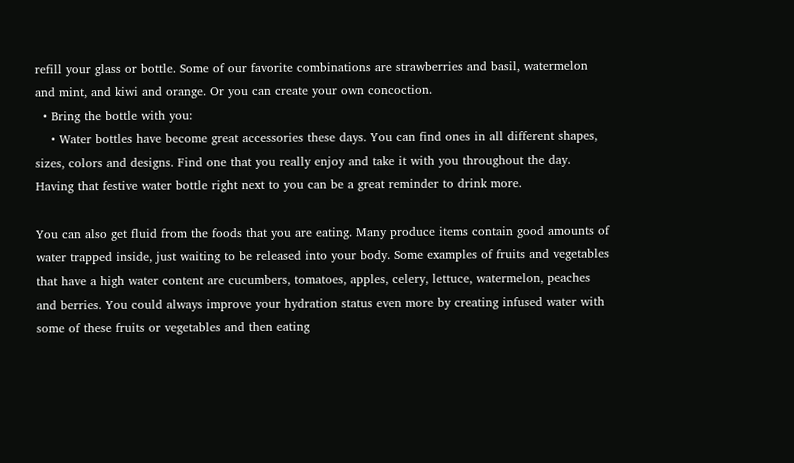refill your glass or bottle. Some of our favorite combinations are strawberries and basil, watermelon and mint, and kiwi and orange. Or you can create your own concoction.
  • Bring the bottle with you:
    • Water bottles have become great accessories these days. You can find ones in all different shapes, sizes, colors and designs. Find one that you really enjoy and take it with you throughout the day. Having that festive water bottle right next to you can be a great reminder to drink more.

You can also get fluid from the foods that you are eating. Many produce items contain good amounts of water trapped inside, just waiting to be released into your body. Some examples of fruits and vegetables that have a high water content are cucumbers, tomatoes, apples, celery, lettuce, watermelon, peaches and berries. You could always improve your hydration status even more by creating infused water with some of these fruits or vegetables and then eating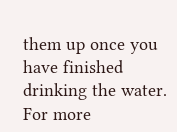them up once you have finished drinking the water. For more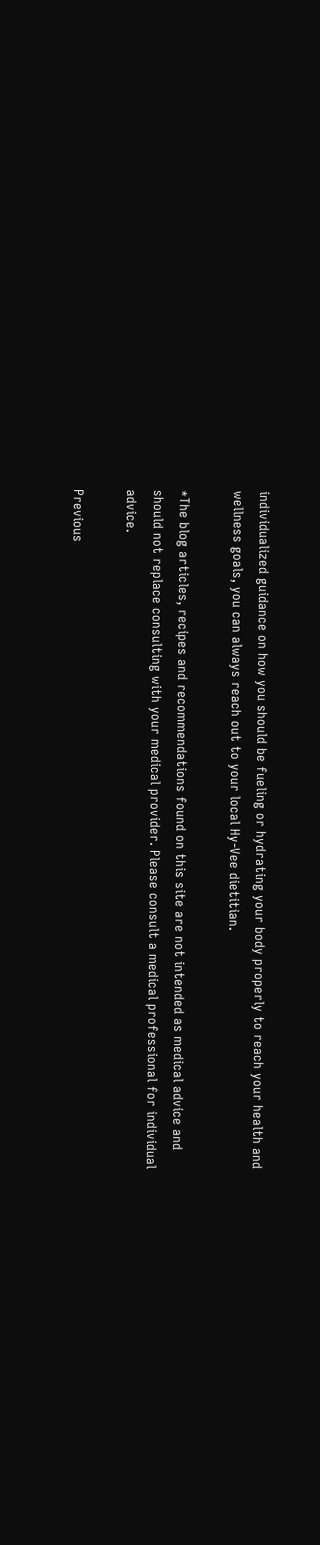individualized guidance on how you should be fueling or hydrating your body properly to reach your health and wellness goals, you can always reach out to your local Hy-Vee dietitian.

*The blog articles, recipes and recommendations found on this site are not intended as medical advice and should not replace consulting with your medical provider. Please consult a medical professional for individual advice.

Previous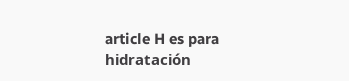article H es para hidratación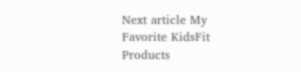Next article My Favorite KidsFit Products